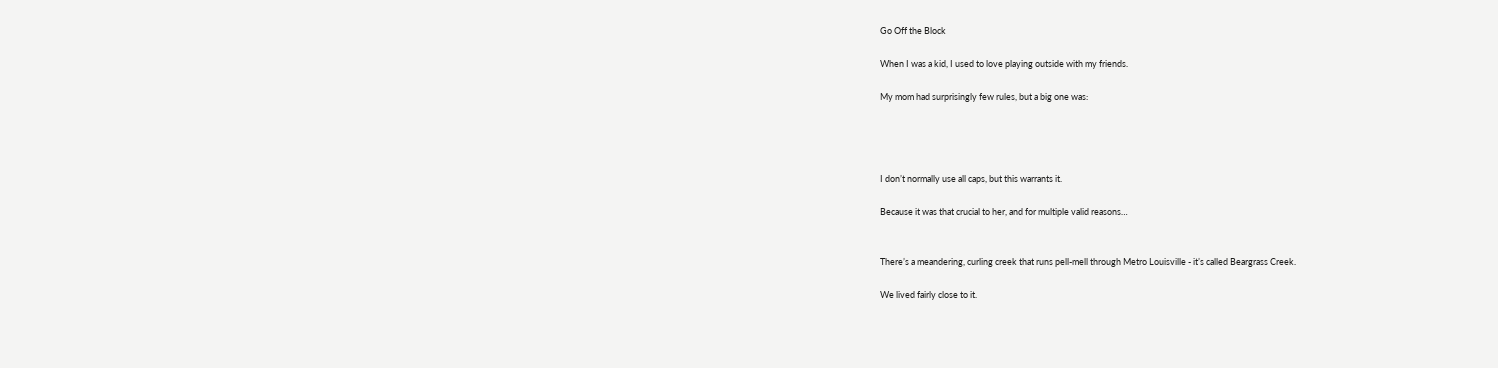Go Off the Block

When I was a kid, I used to love playing outside with my friends.

My mom had surprisingly few rules, but a big one was:




I don’t normally use all caps, but this warrants it.

Because it was that crucial to her, and for multiple valid reasons…


There’s a meandering, curling creek that runs pell-mell through Metro Louisville - it’s called Beargrass Creek.

We lived fairly close to it.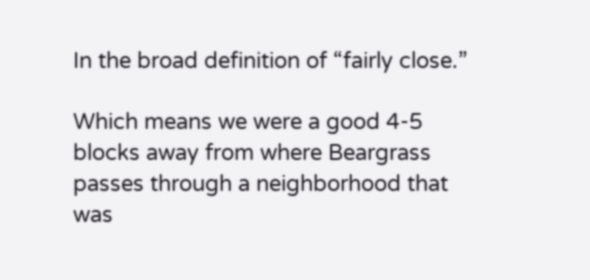In the broad definition of “fairly close.”

Which means we were a good 4-5 blocks away from where Beargrass passes through a neighborhood that was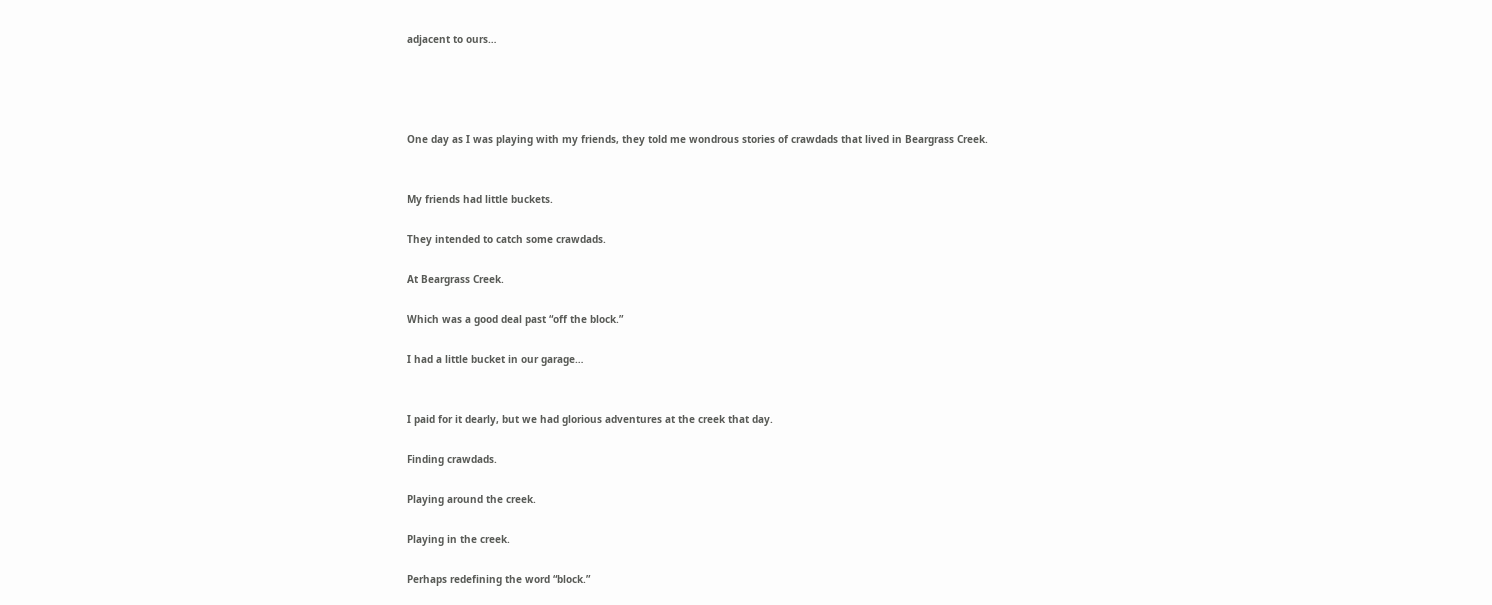adjacent to ours…




One day as I was playing with my friends, they told me wondrous stories of crawdads that lived in Beargrass Creek.


My friends had little buckets.

They intended to catch some crawdads.

At Beargrass Creek.

Which was a good deal past “off the block.”

I had a little bucket in our garage…


I paid for it dearly, but we had glorious adventures at the creek that day.

Finding crawdads.

Playing around the creek.

Playing in the creek.

Perhaps redefining the word “block.”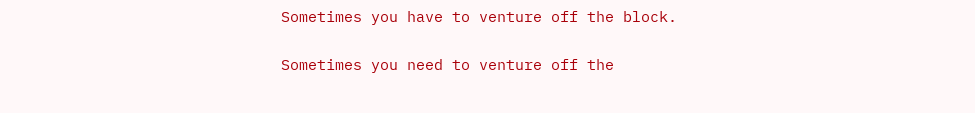Sometimes you have to venture off the block.

Sometimes you need to venture off the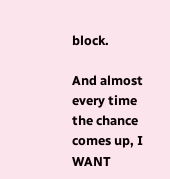block.

And almost every time the chance comes up, I WANT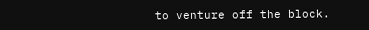to venture off the block.